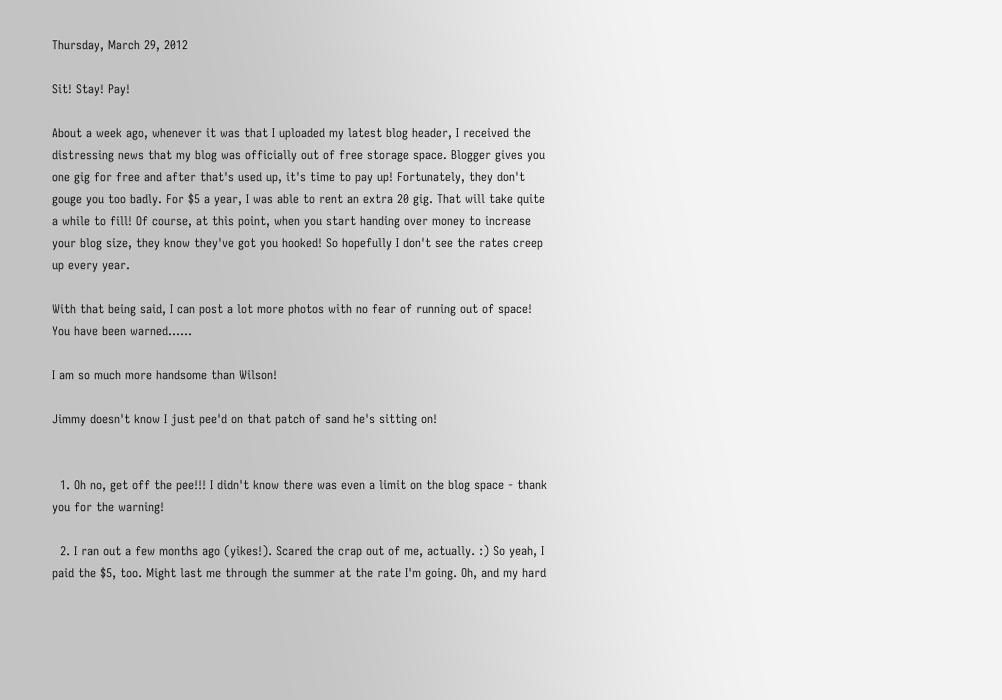Thursday, March 29, 2012

Sit! Stay! Pay!

About a week ago, whenever it was that I uploaded my latest blog header, I received the distressing news that my blog was officially out of free storage space. Blogger gives you one gig for free and after that's used up, it's time to pay up! Fortunately, they don't gouge you too badly. For $5 a year, I was able to rent an extra 20 gig. That will take quite a while to fill! Of course, at this point, when you start handing over money to increase your blog size, they know they've got you hooked! So hopefully I don't see the rates creep up every year.

With that being said, I can post a lot more photos with no fear of running out of space! You have been warned......

I am so much more handsome than Wilson!

Jimmy doesn't know I just pee'd on that patch of sand he's sitting on!


  1. Oh no, get off the pee!!! I didn't know there was even a limit on the blog space - thank you for the warning!

  2. I ran out a few months ago (yikes!). Scared the crap out of me, actually. :) So yeah, I paid the $5, too. Might last me through the summer at the rate I'm going. Oh, and my hard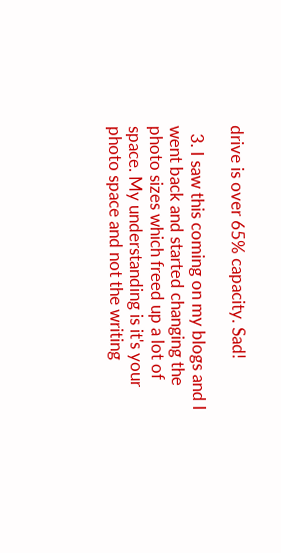drive is over 65% capacity. Sad!

  3. I saw this coming on my blogs and I went back and started changing the photo sizes which freed up a lot of space. My understanding is it's your photo space and not the writing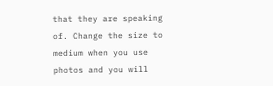that they are speaking of. Change the size to medium when you use photos and you will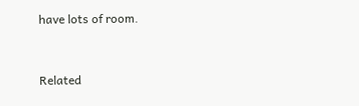have lots of room.


Related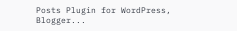Posts Plugin for WordPress, Blogger...